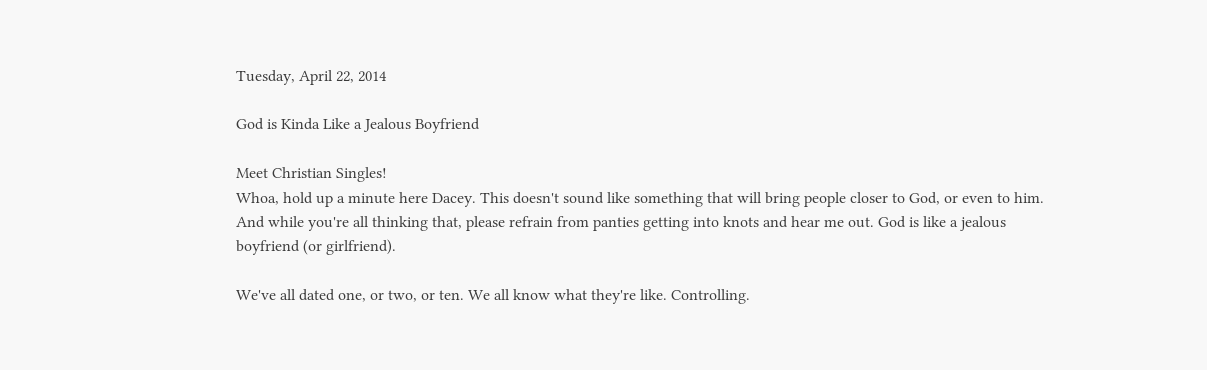Tuesday, April 22, 2014

God is Kinda Like a Jealous Boyfriend

Meet Christian Singles!
Whoa, hold up a minute here Dacey. This doesn't sound like something that will bring people closer to God, or even to him. And while you're all thinking that, please refrain from panties getting into knots and hear me out. God is like a jealous boyfriend (or girlfriend).

We've all dated one, or two, or ten. We all know what they're like. Controlling.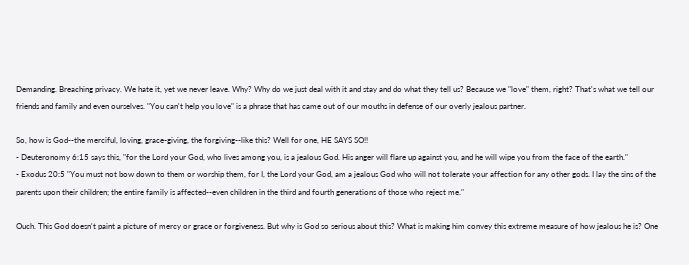Demanding. Breaching privacy. We hate it, yet we never leave. Why? Why do we just deal with it and stay and do what they tell us? Because we "love" them, right? That's what we tell our friends and family and even ourselves. "You can't help you love" is a phrase that has came out of our mouths in defense of our overly jealous partner.

So, how is God--the merciful, loving, grace-giving, the forgiving--like this? Well for one, HE SAYS SO!!
- Deuteronomy 6:15 says this, "for the Lord your God, who lives among you, is a jealous God. His anger will flare up against you, and he will wipe you from the face of the earth."
- Exodus 20:5 "You must not bow down to them or worship them, for I, the Lord your God, am a jealous God who will not tolerate your affection for any other gods. I lay the sins of the parents upon their children; the entire family is affected--even children in the third and fourth generations of those who reject me."

Ouch. This God doesn't paint a picture of mercy or grace or forgiveness. But why is God so serious about this? What is making him convey this extreme measure of how jealous he is? One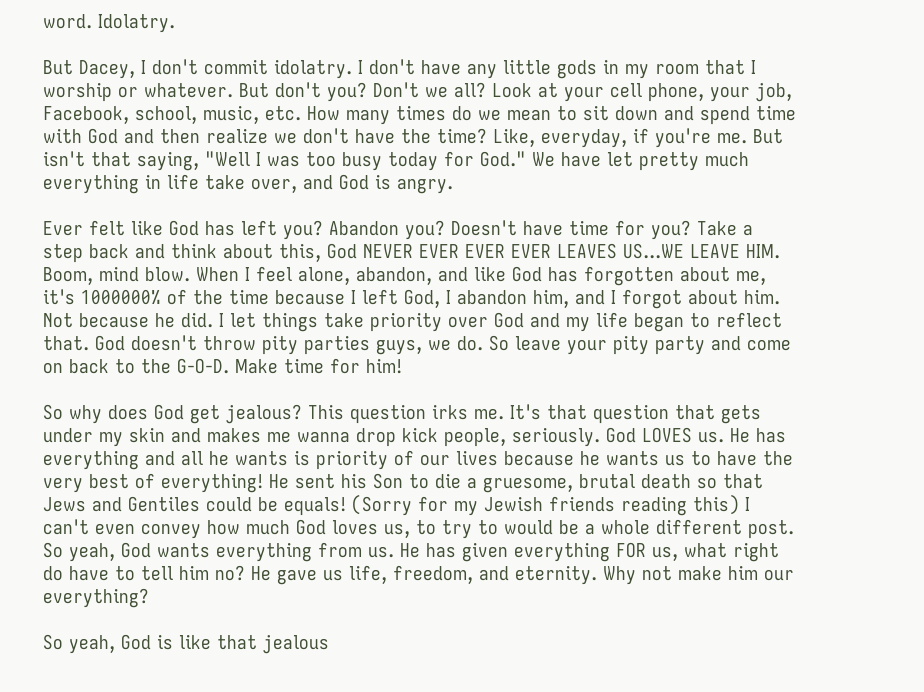word. Idolatry.

But Dacey, I don't commit idolatry. I don't have any little gods in my room that I worship or whatever. But don't you? Don't we all? Look at your cell phone, your job, Facebook, school, music, etc. How many times do we mean to sit down and spend time with God and then realize we don't have the time? Like, everyday, if you're me. But isn't that saying, "Well I was too busy today for God." We have let pretty much everything in life take over, and God is angry.

Ever felt like God has left you? Abandon you? Doesn't have time for you? Take a step back and think about this, God NEVER EVER EVER EVER LEAVES US...WE LEAVE HIM. Boom, mind blow. When I feel alone, abandon, and like God has forgotten about me, it's 1000000% of the time because I left God, I abandon him, and I forgot about him. Not because he did. I let things take priority over God and my life began to reflect that. God doesn't throw pity parties guys, we do. So leave your pity party and come on back to the G-O-D. Make time for him!

So why does God get jealous? This question irks me. It's that question that gets under my skin and makes me wanna drop kick people, seriously. God LOVES us. He has everything and all he wants is priority of our lives because he wants us to have the very best of everything! He sent his Son to die a gruesome, brutal death so that Jews and Gentiles could be equals! (Sorry for my Jewish friends reading this) I can't even convey how much God loves us, to try to would be a whole different post. So yeah, God wants everything from us. He has given everything FOR us, what right do have to tell him no? He gave us life, freedom, and eternity. Why not make him our everything?

So yeah, God is like that jealous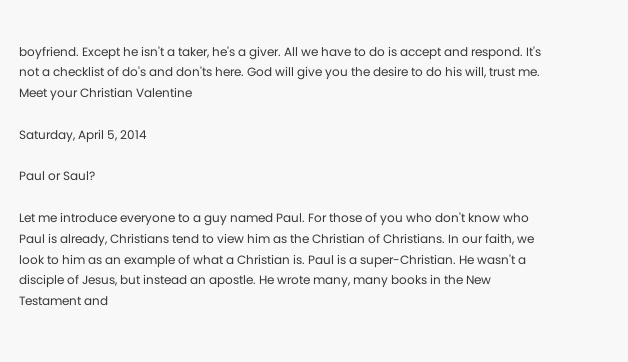boyfriend. Except he isn't a taker, he's a giver. All we have to do is accept and respond. It's not a checklist of do's and don'ts here. God will give you the desire to do his will, trust me.
Meet your Christian Valentine

Saturday, April 5, 2014

Paul or Saul?

Let me introduce everyone to a guy named Paul. For those of you who don't know who Paul is already, Christians tend to view him as the Christian of Christians. In our faith, we look to him as an example of what a Christian is. Paul is a super-Christian. He wasn't a disciple of Jesus, but instead an apostle. He wrote many, many books in the New Testament and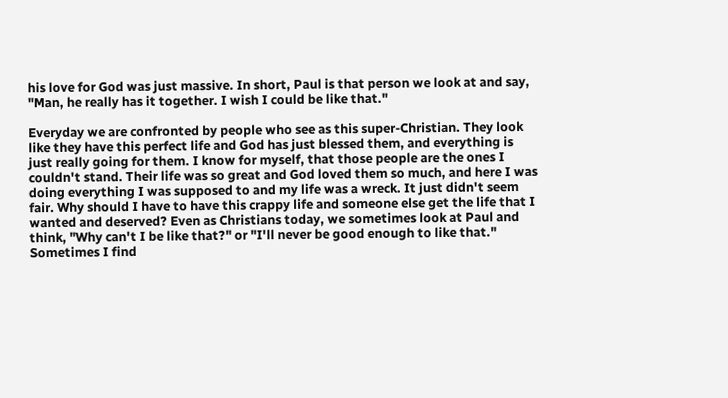his love for God was just massive. In short, Paul is that person we look at and say, "Man, he really has it together. I wish I could be like that."

Everyday we are confronted by people who see as this super-Christian. They look like they have this perfect life and God has just blessed them, and everything is just really going for them. I know for myself, that those people are the ones I couldn't stand. Their life was so great and God loved them so much, and here I was doing everything I was supposed to and my life was a wreck. It just didn't seem fair. Why should I have to have this crappy life and someone else get the life that I wanted and deserved? Even as Christians today, we sometimes look at Paul and think, "Why can't I be like that?" or "I'll never be good enough to like that." Sometimes I find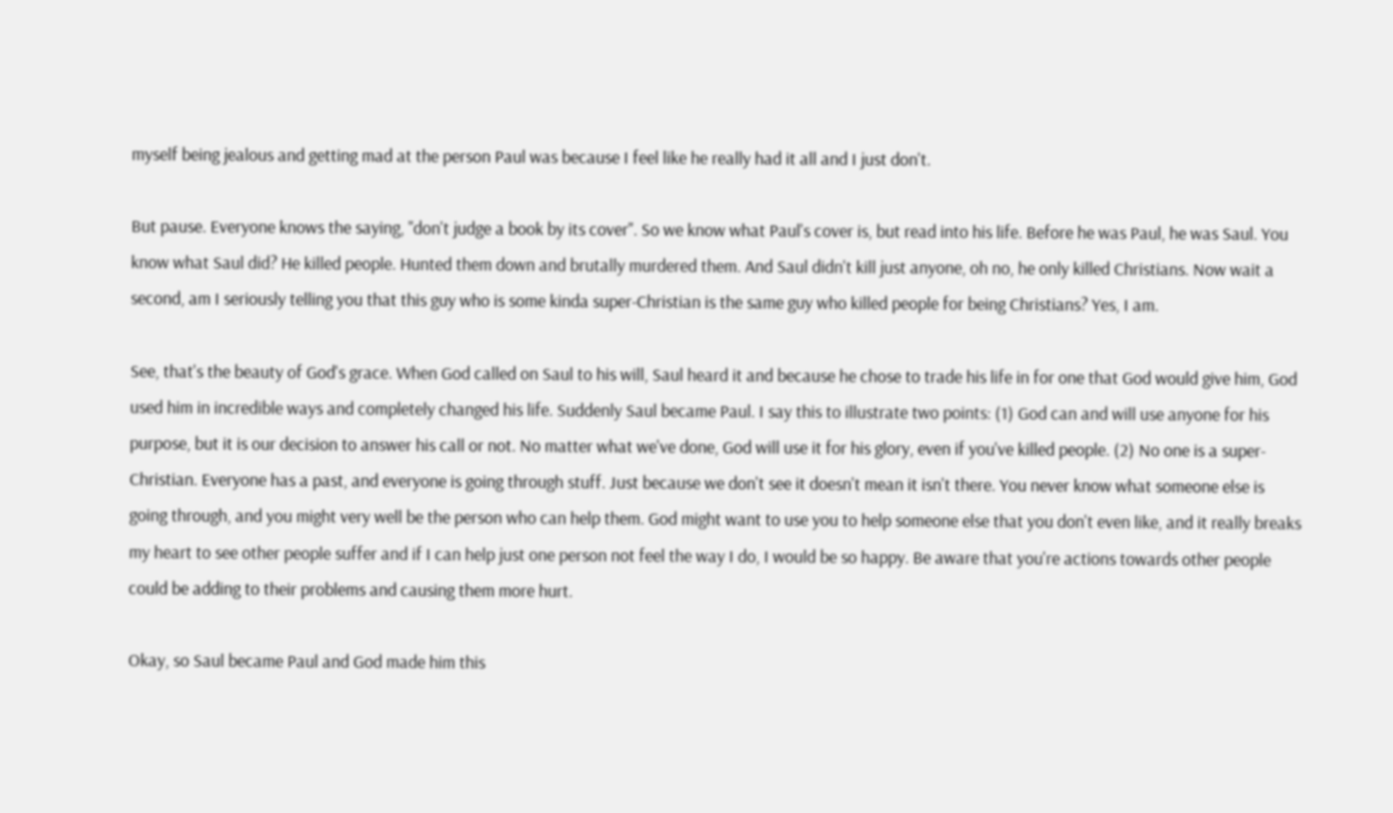myself being jealous and getting mad at the person Paul was because I feel like he really had it all and I just don't.

But pause. Everyone knows the saying, "don't judge a book by its cover". So we know what Paul's cover is, but read into his life. Before he was Paul, he was Saul. You know what Saul did? He killed people. Hunted them down and brutally murdered them. And Saul didn't kill just anyone, oh no, he only killed Christians. Now wait a second, am I seriously telling you that this guy who is some kinda super-Christian is the same guy who killed people for being Christians? Yes, I am.

See, that's the beauty of God's grace. When God called on Saul to his will, Saul heard it and because he chose to trade his life in for one that God would give him, God used him in incredible ways and completely changed his life. Suddenly Saul became Paul. I say this to illustrate two points: (1) God can and will use anyone for his purpose, but it is our decision to answer his call or not. No matter what we've done, God will use it for his glory, even if you've killed people. (2) No one is a super-Christian. Everyone has a past, and everyone is going through stuff. Just because we don't see it doesn't mean it isn't there. You never know what someone else is going through, and you might very well be the person who can help them. God might want to use you to help someone else that you don't even like, and it really breaks my heart to see other people suffer and if I can help just one person not feel the way I do, I would be so happy. Be aware that you're actions towards other people could be adding to their problems and causing them more hurt.

Okay, so Saul became Paul and God made him this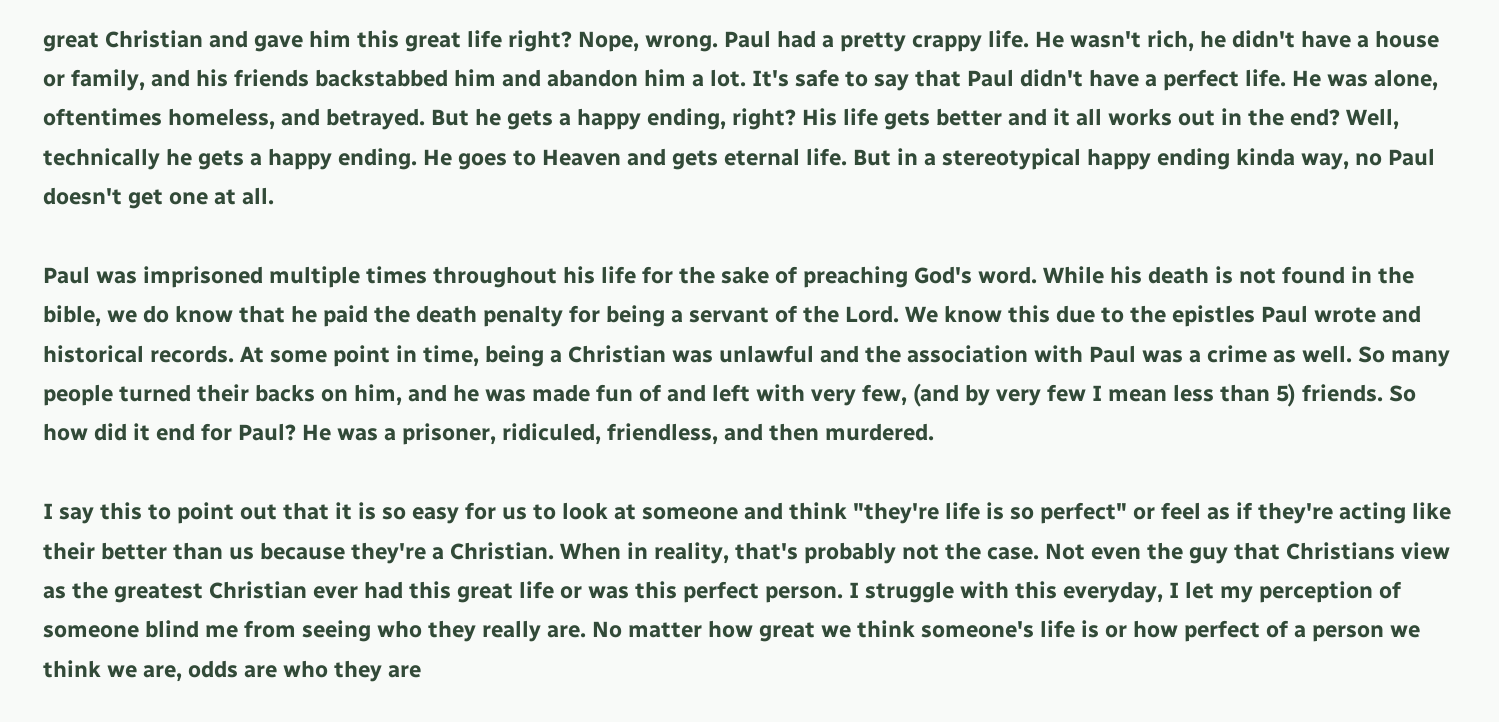great Christian and gave him this great life right? Nope, wrong. Paul had a pretty crappy life. He wasn't rich, he didn't have a house or family, and his friends backstabbed him and abandon him a lot. It's safe to say that Paul didn't have a perfect life. He was alone, oftentimes homeless, and betrayed. But he gets a happy ending, right? His life gets better and it all works out in the end? Well, technically he gets a happy ending. He goes to Heaven and gets eternal life. But in a stereotypical happy ending kinda way, no Paul doesn't get one at all.

Paul was imprisoned multiple times throughout his life for the sake of preaching God's word. While his death is not found in the bible, we do know that he paid the death penalty for being a servant of the Lord. We know this due to the epistles Paul wrote and historical records. At some point in time, being a Christian was unlawful and the association with Paul was a crime as well. So many people turned their backs on him, and he was made fun of and left with very few, (and by very few I mean less than 5) friends. So how did it end for Paul? He was a prisoner, ridiculed, friendless, and then murdered.

I say this to point out that it is so easy for us to look at someone and think "they're life is so perfect" or feel as if they're acting like their better than us because they're a Christian. When in reality, that's probably not the case. Not even the guy that Christians view as the greatest Christian ever had this great life or was this perfect person. I struggle with this everyday, I let my perception of someone blind me from seeing who they really are. No matter how great we think someone's life is or how perfect of a person we think we are, odds are who they are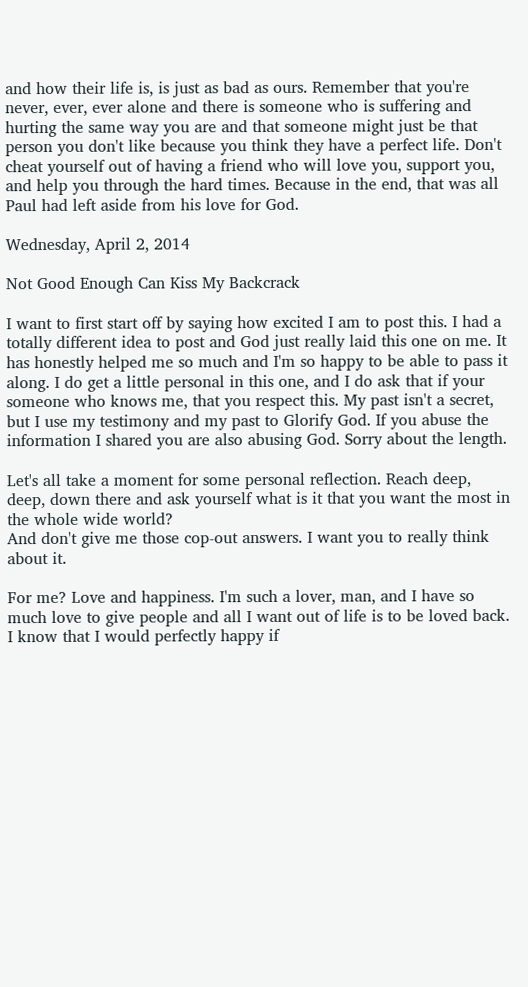and how their life is, is just as bad as ours. Remember that you're never, ever, ever alone and there is someone who is suffering and hurting the same way you are and that someone might just be that person you don't like because you think they have a perfect life. Don't cheat yourself out of having a friend who will love you, support you, and help you through the hard times. Because in the end, that was all Paul had left aside from his love for God.

Wednesday, April 2, 2014

Not Good Enough Can Kiss My Backcrack

I want to first start off by saying how excited I am to post this. I had a totally different idea to post and God just really laid this one on me. It has honestly helped me so much and I'm so happy to be able to pass it along. I do get a little personal in this one, and I do ask that if your someone who knows me, that you respect this. My past isn't a secret, but I use my testimony and my past to Glorify God. If you abuse the information I shared you are also abusing God. Sorry about the length.

Let's all take a moment for some personal reflection. Reach deep, deep, down there and ask yourself what is it that you want the most in the whole wide world?
And don't give me those cop-out answers. I want you to really think about it.

For me? Love and happiness. I'm such a lover, man, and I have so much love to give people and all I want out of life is to be loved back. I know that I would perfectly happy if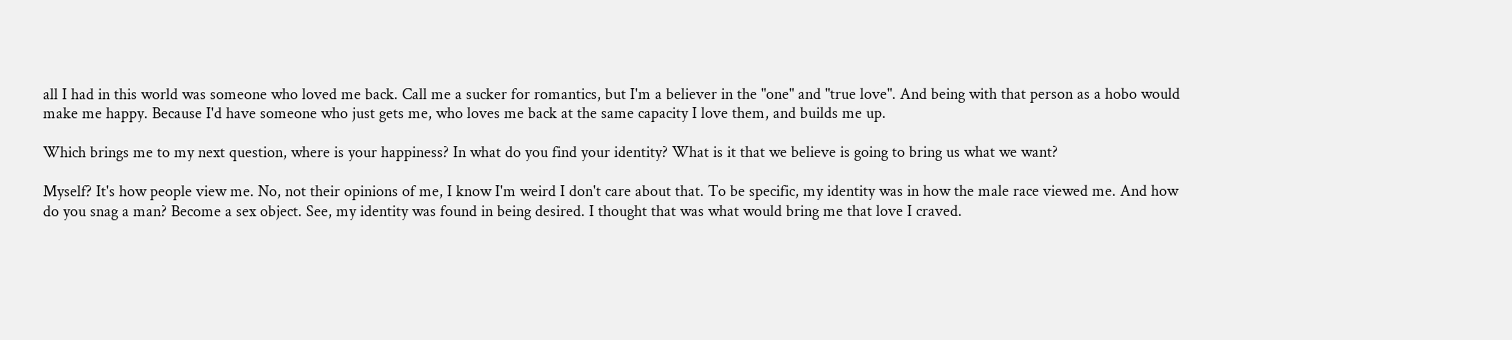all I had in this world was someone who loved me back. Call me a sucker for romantics, but I'm a believer in the "one" and "true love". And being with that person as a hobo would make me happy. Because I'd have someone who just gets me, who loves me back at the same capacity I love them, and builds me up.

Which brings me to my next question, where is your happiness? In what do you find your identity? What is it that we believe is going to bring us what we want?

Myself? It's how people view me. No, not their opinions of me, I know I'm weird I don't care about that. To be specific, my identity was in how the male race viewed me. And how do you snag a man? Become a sex object. See, my identity was found in being desired. I thought that was what would bring me that love I craved.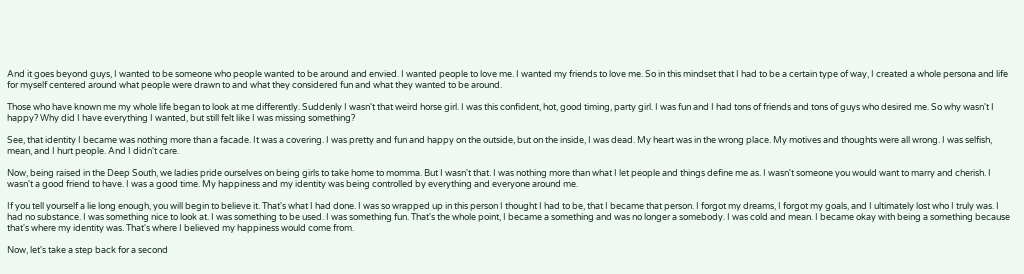And it goes beyond guys, I wanted to be someone who people wanted to be around and envied. I wanted people to love me. I wanted my friends to love me. So in this mindset that I had to be a certain type of way, I created a whole persona and life for myself centered around what people were drawn to and what they considered fun and what they wanted to be around.

Those who have known me my whole life began to look at me differently. Suddenly I wasn't that weird horse girl. I was this confident, hot, good timing, party girl. I was fun and I had tons of friends and tons of guys who desired me. So why wasn't I happy? Why did I have everything I wanted, but still felt like I was missing something?

See, that identity I became was nothing more than a facade. It was a covering. I was pretty and fun and happy on the outside, but on the inside, I was dead. My heart was in the wrong place. My motives and thoughts were all wrong. I was selfish, mean, and I hurt people. And I didn't care.

Now, being raised in the Deep South, we ladies pride ourselves on being girls to take home to momma. But I wasn't that. I was nothing more than what I let people and things define me as. I wasn't someone you would want to marry and cherish. I wasn't a good friend to have. I was a good time. My happiness and my identity was being controlled by everything and everyone around me.

If you tell yourself a lie long enough, you will begin to believe it. That's what I had done. I was so wrapped up in this person I thought I had to be, that I became that person. I forgot my dreams, I forgot my goals, and I ultimately lost who I truly was. I had no substance. I was something nice to look at. I was something to be used. I was something fun. That's the whole point, I became a something and was no longer a somebody. I was cold and mean. I became okay with being a something because that's where my identity was. That's where I believed my happiness would come from.

Now, let's take a step back for a second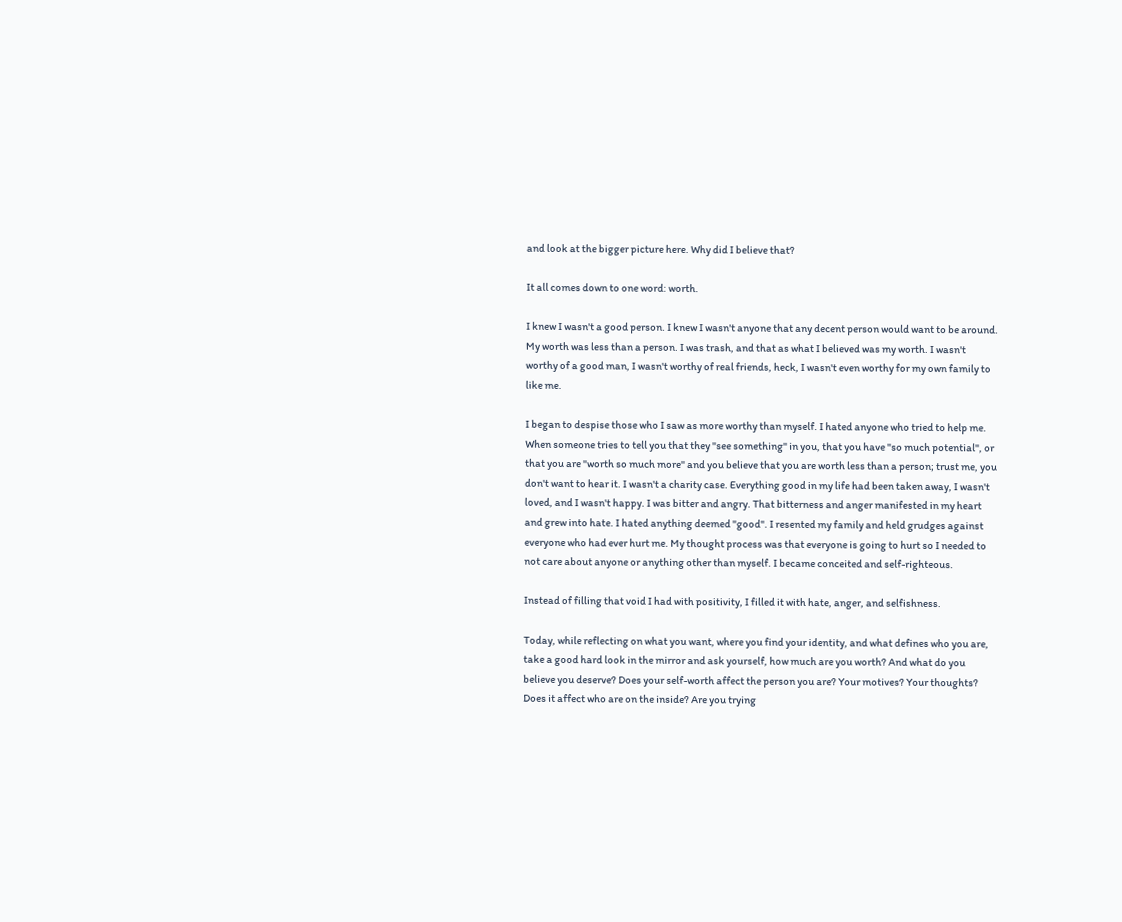and look at the bigger picture here. Why did I believe that?

It all comes down to one word: worth.

I knew I wasn't a good person. I knew I wasn't anyone that any decent person would want to be around. My worth was less than a person. I was trash, and that as what I believed was my worth. I wasn't worthy of a good man, I wasn't worthy of real friends, heck, I wasn't even worthy for my own family to like me.

I began to despise those who I saw as more worthy than myself. I hated anyone who tried to help me. When someone tries to tell you that they "see something" in you, that you have "so much potential", or that you are "worth so much more" and you believe that you are worth less than a person; trust me, you don't want to hear it. I wasn't a charity case. Everything good in my life had been taken away, I wasn't loved, and I wasn't happy. I was bitter and angry. That bitterness and anger manifested in my heart and grew into hate. I hated anything deemed "good". I resented my family and held grudges against everyone who had ever hurt me. My thought process was that everyone is going to hurt so I needed to not care about anyone or anything other than myself. I became conceited and self-righteous.

Instead of filling that void I had with positivity, I filled it with hate, anger, and selfishness.

Today, while reflecting on what you want, where you find your identity, and what defines who you are, take a good hard look in the mirror and ask yourself, how much are you worth? And what do you believe you deserve? Does your self-worth affect the person you are? Your motives? Your thoughts? Does it affect who are on the inside? Are you trying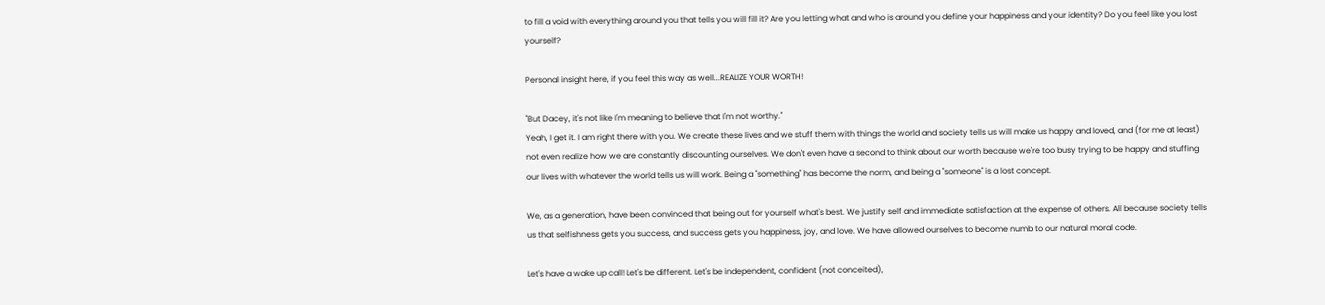to fill a void with everything around you that tells you will fill it? Are you letting what and who is around you define your happiness and your identity? Do you feel like you lost yourself?

Personal insight here, if you feel this way as well...REALIZE YOUR WORTH!

"But Dacey, it's not like I'm meaning to believe that I'm not worthy."
Yeah, I get it. I am right there with you. We create these lives and we stuff them with things the world and society tells us will make us happy and loved, and (for me at least) not even realize how we are constantly discounting ourselves. We don't even have a second to think about our worth because we're too busy trying to be happy and stuffing our lives with whatever the world tells us will work. Being a "something" has become the norm, and being a "someone" is a lost concept.

We, as a generation, have been convinced that being out for yourself what's best. We justify self and immediate satisfaction at the expense of others. All because society tells us that selfishness gets you success, and success gets you happiness, joy, and love. We have allowed ourselves to become numb to our natural moral code.

Let's have a wake up call! Let's be different. Let's be independent, confident (not conceited),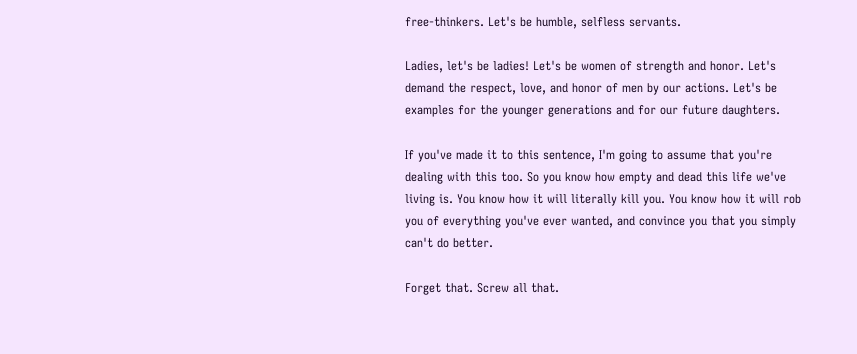free-thinkers. Let's be humble, selfless servants.

Ladies, let's be ladies! Let's be women of strength and honor. Let's demand the respect, love, and honor of men by our actions. Let's be examples for the younger generations and for our future daughters.

If you've made it to this sentence, I'm going to assume that you're dealing with this too. So you know how empty and dead this life we've living is. You know how it will literally kill you. You know how it will rob you of everything you've ever wanted, and convince you that you simply can't do better.

Forget that. Screw all that.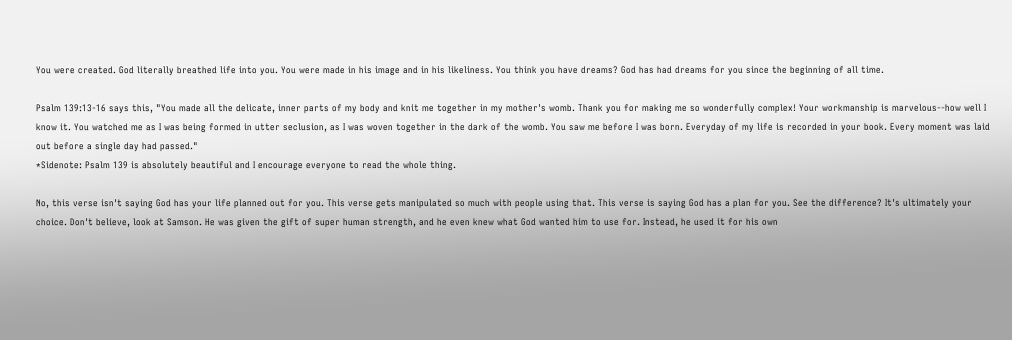You were created. God literally breathed life into you. You were made in his image and in his likeliness. You think you have dreams? God has had dreams for you since the beginning of all time.

Psalm 139:13-16 says this, "You made all the delicate, inner parts of my body and knit me together in my mother's womb. Thank you for making me so wonderfully complex! Your workmanship is marvelous--how well I know it. You watched me as I was being formed in utter seclusion, as I was woven together in the dark of the womb. You saw me before I was born. Everyday of my life is recorded in your book. Every moment was laid out before a single day had passed."
*Sidenote: Psalm 139 is absolutely beautiful and I encourage everyone to read the whole thing.

No, this verse isn't saying God has your life planned out for you. This verse gets manipulated so much with people using that. This verse is saying God has a plan for you. See the difference? It's ultimately your choice. Don't believe, look at Samson. He was given the gift of super human strength, and he even knew what God wanted him to use for. Instead, he used it for his own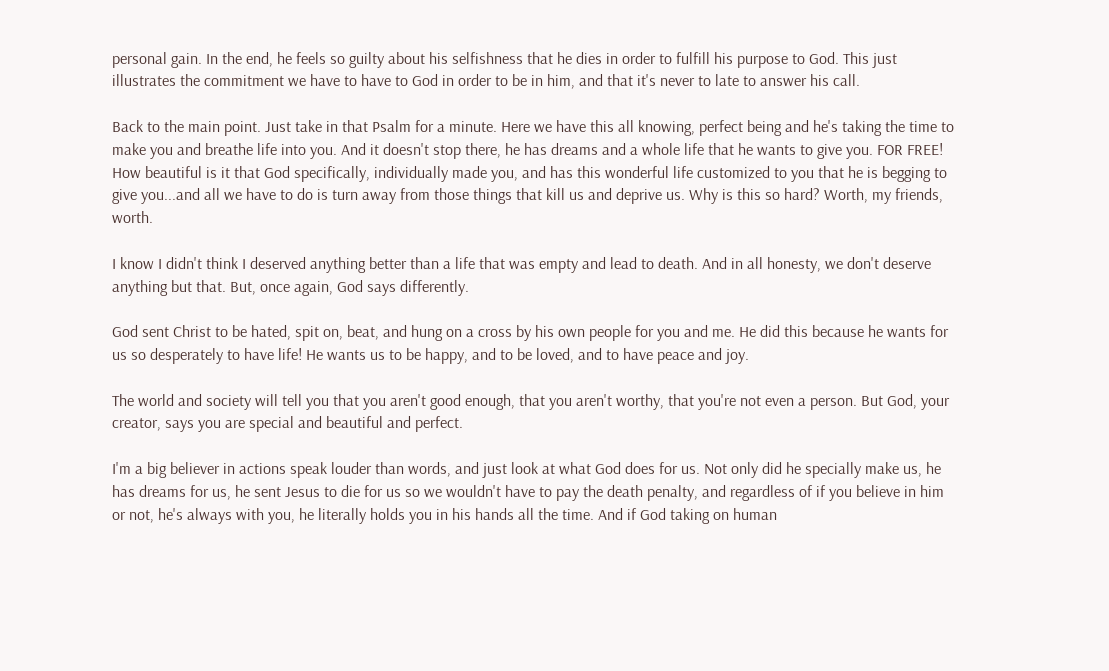personal gain. In the end, he feels so guilty about his selfishness that he dies in order to fulfill his purpose to God. This just illustrates the commitment we have to have to God in order to be in him, and that it's never to late to answer his call.

Back to the main point. Just take in that Psalm for a minute. Here we have this all knowing, perfect being and he's taking the time to make you and breathe life into you. And it doesn't stop there, he has dreams and a whole life that he wants to give you. FOR FREE! How beautiful is it that God specifically, individually made you, and has this wonderful life customized to you that he is begging to give you...and all we have to do is turn away from those things that kill us and deprive us. Why is this so hard? Worth, my friends, worth.

I know I didn't think I deserved anything better than a life that was empty and lead to death. And in all honesty, we don't deserve anything but that. But, once again, God says differently.

God sent Christ to be hated, spit on, beat, and hung on a cross by his own people for you and me. He did this because he wants for us so desperately to have life! He wants us to be happy, and to be loved, and to have peace and joy.

The world and society will tell you that you aren't good enough, that you aren't worthy, that you're not even a person. But God, your creator, says you are special and beautiful and perfect.

I'm a big believer in actions speak louder than words, and just look at what God does for us. Not only did he specially make us, he has dreams for us, he sent Jesus to die for us so we wouldn't have to pay the death penalty, and regardless of if you believe in him or not, he's always with you, he literally holds you in his hands all the time. And if God taking on human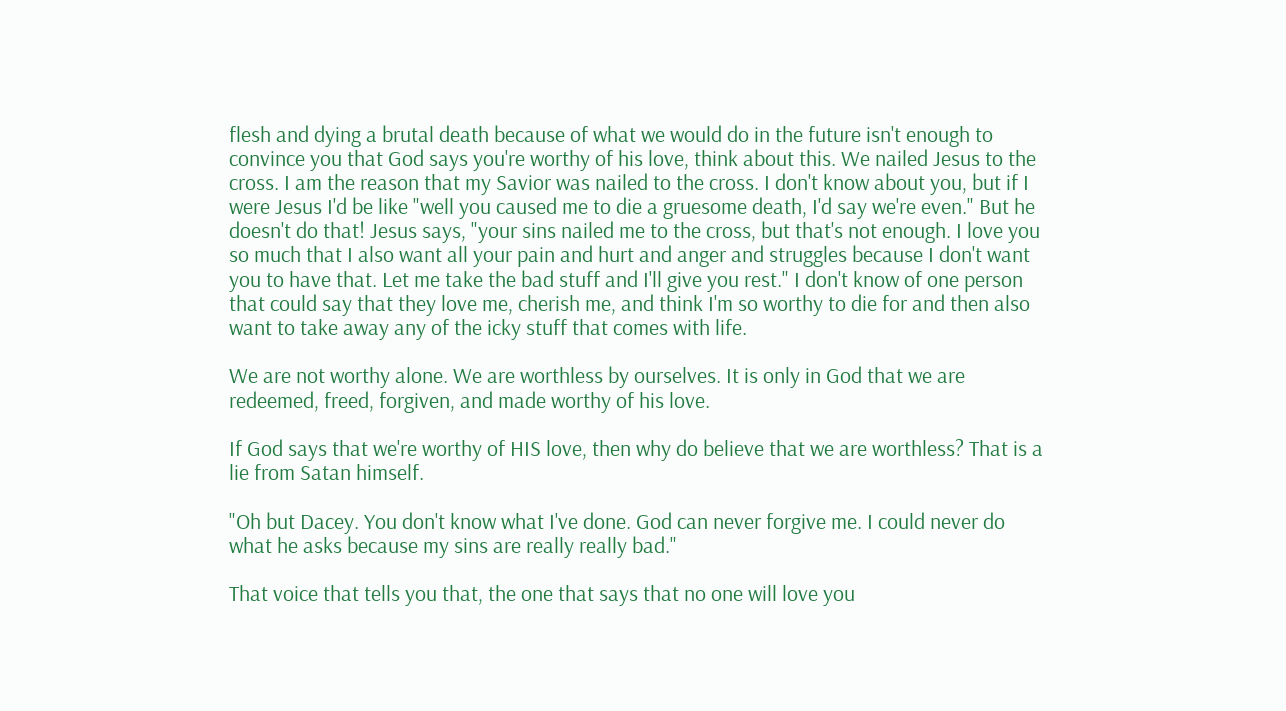flesh and dying a brutal death because of what we would do in the future isn't enough to convince you that God says you're worthy of his love, think about this. We nailed Jesus to the cross. I am the reason that my Savior was nailed to the cross. I don't know about you, but if I were Jesus I'd be like "well you caused me to die a gruesome death, I'd say we're even." But he doesn't do that! Jesus says, "your sins nailed me to the cross, but that's not enough. I love you so much that I also want all your pain and hurt and anger and struggles because I don't want you to have that. Let me take the bad stuff and I'll give you rest." I don't know of one person that could say that they love me, cherish me, and think I'm so worthy to die for and then also want to take away any of the icky stuff that comes with life.

We are not worthy alone. We are worthless by ourselves. It is only in God that we are redeemed, freed, forgiven, and made worthy of his love.

If God says that we're worthy of HIS love, then why do believe that we are worthless? That is a lie from Satan himself.

"Oh but Dacey. You don't know what I've done. God can never forgive me. I could never do what he asks because my sins are really really bad."

That voice that tells you that, the one that says that no one will love you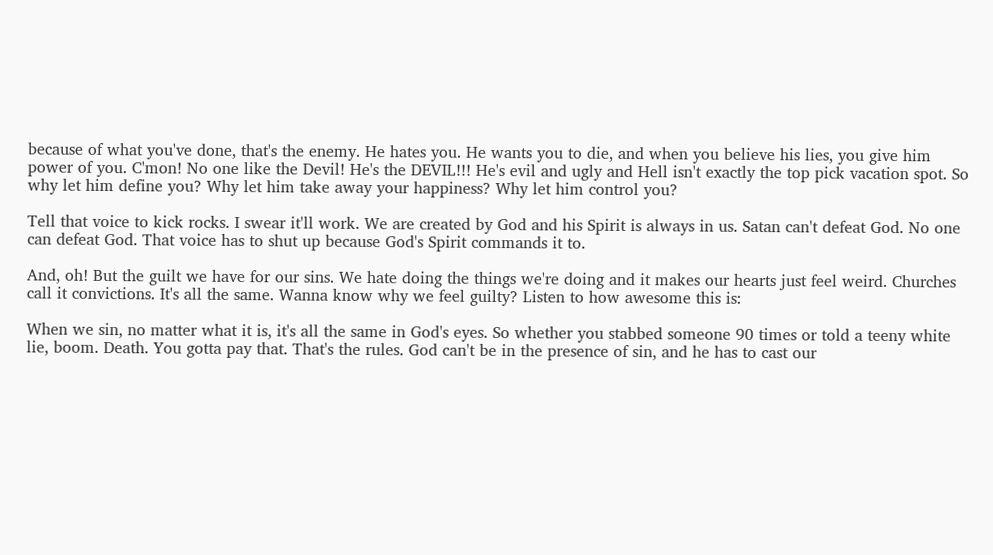because of what you've done, that's the enemy. He hates you. He wants you to die, and when you believe his lies, you give him power of you. C'mon! No one like the Devil! He's the DEVIL!!! He's evil and ugly and Hell isn't exactly the top pick vacation spot. So why let him define you? Why let him take away your happiness? Why let him control you?

Tell that voice to kick rocks. I swear it'll work. We are created by God and his Spirit is always in us. Satan can't defeat God. No one can defeat God. That voice has to shut up because God's Spirit commands it to.

And, oh! But the guilt we have for our sins. We hate doing the things we're doing and it makes our hearts just feel weird. Churches call it convictions. It's all the same. Wanna know why we feel guilty? Listen to how awesome this is:

When we sin, no matter what it is, it's all the same in God's eyes. So whether you stabbed someone 90 times or told a teeny white lie, boom. Death. You gotta pay that. That's the rules. God can't be in the presence of sin, and he has to cast our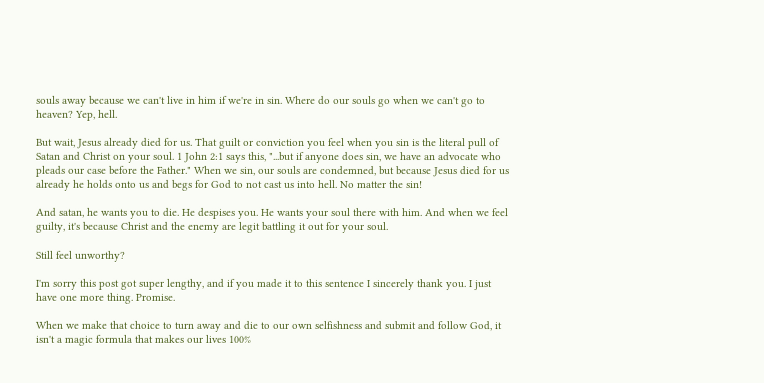souls away because we can't live in him if we're in sin. Where do our souls go when we can't go to heaven? Yep, hell.

But wait, Jesus already died for us. That guilt or conviction you feel when you sin is the literal pull of Satan and Christ on your soul. 1 John 2:1 says this, "...but if anyone does sin, we have an advocate who pleads our case before the Father." When we sin, our souls are condemned, but because Jesus died for us already he holds onto us and begs for God to not cast us into hell. No matter the sin!

And satan, he wants you to die. He despises you. He wants your soul there with him. And when we feel guilty, it's because Christ and the enemy are legit battling it out for your soul.

Still feel unworthy?

I'm sorry this post got super lengthy, and if you made it to this sentence I sincerely thank you. I just have one more thing. Promise.

When we make that choice to turn away and die to our own selfishness and submit and follow God, it isn't a magic formula that makes our lives 100%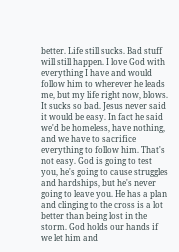better. Life still sucks. Bad stuff will still happen. I love God with everything I have and would follow him to wherever he leads me, but my life right now, blows. It sucks so bad. Jesus never said it would be easy. In fact he said we'd be homeless, have nothing, and we have to sacrifice everything to follow him. That's not easy. God is going to test you, he's going to cause struggles and hardships, but he's never going to leave you. He has a plan and clinging to the cross is a lot better than being lost in the storm. God holds our hands if we let him and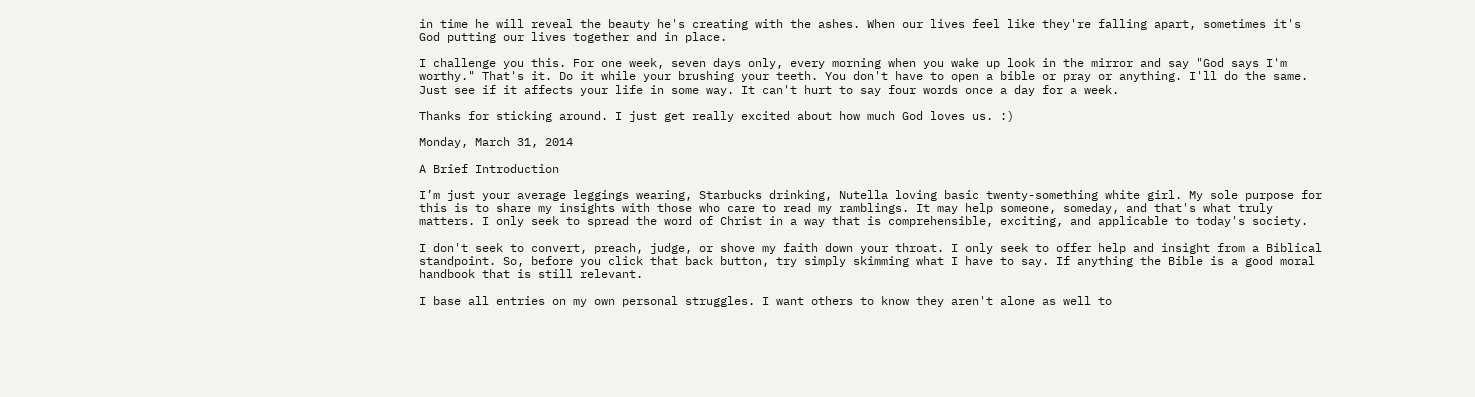in time he will reveal the beauty he's creating with the ashes. When our lives feel like they're falling apart, sometimes it's God putting our lives together and in place.

I challenge you this. For one week, seven days only, every morning when you wake up look in the mirror and say "God says I'm worthy." That's it. Do it while your brushing your teeth. You don't have to open a bible or pray or anything. I'll do the same. Just see if it affects your life in some way. It can't hurt to say four words once a day for a week.

Thanks for sticking around. I just get really excited about how much God loves us. :)

Monday, March 31, 2014

A Brief Introduction

I’m just your average leggings wearing, Starbucks drinking, Nutella loving basic twenty-something white girl. My sole purpose for this is to share my insights with those who care to read my ramblings. It may help someone, someday, and that's what truly matters. I only seek to spread the word of Christ in a way that is comprehensible, exciting, and applicable to today's society.

I don't seek to convert, preach, judge, or shove my faith down your throat. I only seek to offer help and insight from a Biblical standpoint. So, before you click that back button, try simply skimming what I have to say. If anything the Bible is a good moral handbook that is still relevant.

I base all entries on my own personal struggles. I want others to know they aren't alone as well to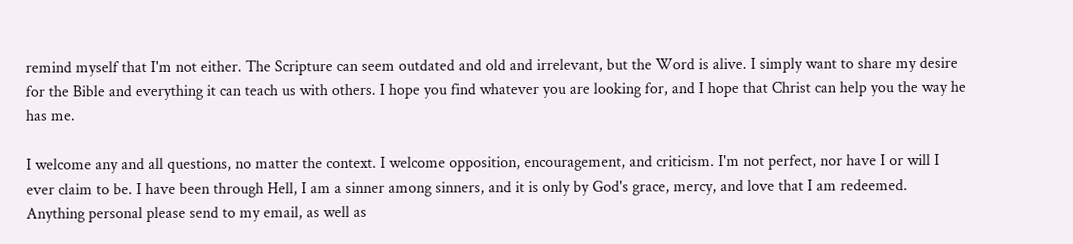remind myself that I'm not either. The Scripture can seem outdated and old and irrelevant, but the Word is alive. I simply want to share my desire for the Bible and everything it can teach us with others. I hope you find whatever you are looking for, and I hope that Christ can help you the way he has me.

I welcome any and all questions, no matter the context. I welcome opposition, encouragement, and criticism. I'm not perfect, nor have I or will I ever claim to be. I have been through Hell, I am a sinner among sinners, and it is only by God's grace, mercy, and love that I am redeemed. Anything personal please send to my email, as well as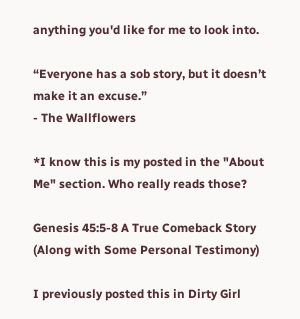anything you'd like for me to look into.

“Everyone has a sob story, but it doesn’t make it an excuse.”
- The Wallflowers

*I know this is my posted in the "About Me" section. Who really reads those?

Genesis 45:5-8 A True Comeback Story (Along with Some Personal Testimony)

I previously posted this in Dirty Girl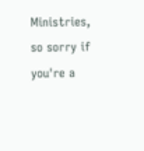Ministries, so sorry if you're a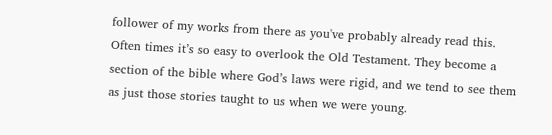follower of my works from there as you've probably already read this.
Often times it’s so easy to overlook the Old Testament. They become a section of the bible where God’s laws were rigid, and we tend to see them as just those stories taught to us when we were young.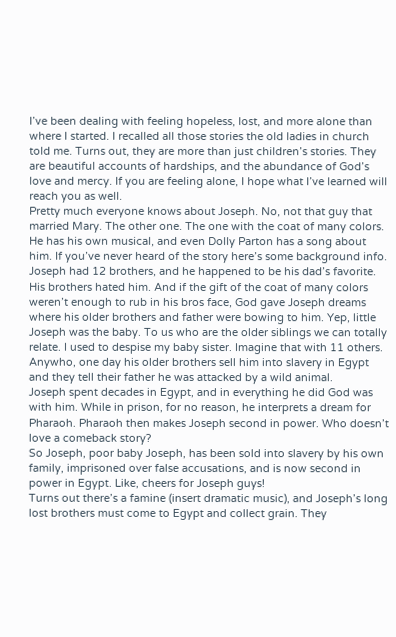I’ve been dealing with feeling hopeless, lost, and more alone than where I started. I recalled all those stories the old ladies in church told me. Turns out, they are more than just children’s stories. They are beautiful accounts of hardships, and the abundance of God’s love and mercy. If you are feeling alone, I hope what I’ve learned will reach you as well.
Pretty much everyone knows about Joseph. No, not that guy that married Mary. The other one. The one with the coat of many colors. He has his own musical, and even Dolly Parton has a song about him. If you’ve never heard of the story here’s some background info. Joseph had 12 brothers, and he happened to be his dad’s favorite. His brothers hated him. And if the gift of the coat of many colors weren’t enough to rub in his bros face, God gave Joseph dreams where his older brothers and father were bowing to him. Yep, little Joseph was the baby. To us who are the older siblings we can totally relate. I used to despise my baby sister. Imagine that with 11 others. Anywho, one day his older brothers sell him into slavery in Egypt and they tell their father he was attacked by a wild animal.
Joseph spent decades in Egypt, and in everything he did God was with him. While in prison, for no reason, he interprets a dream for Pharaoh. Pharaoh then makes Joseph second in power. Who doesn’t love a comeback story?
So Joseph, poor baby Joseph, has been sold into slavery by his own family, imprisoned over false accusations, and is now second in power in Egypt. Like, cheers for Joseph guys!
Turns out there’s a famine (insert dramatic music), and Joseph’s long lost brothers must come to Egypt and collect grain. They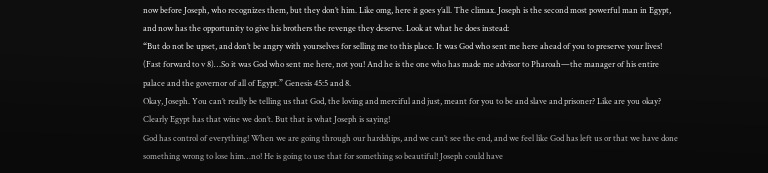now before Joseph, who recognizes them, but they don’t him. Like omg, here it goes y’all. The climax. Joseph is the second most powerful man in Egypt, and now has the opportunity to give his brothers the revenge they deserve. Look at what he does instead:
“But do not be upset, and don’t be angry with yourselves for selling me to this place. It was God who sent me here ahead of you to preserve your lives! (Fast forward to v 8)…So it was God who sent me here, not you! And he is the one who has made me advisor to Pharoah—the manager of his entire palace and the governor of all of Egypt.” Genesis 45:5 and 8.
Okay, Joseph. You can’t really be telling us that God, the loving and merciful and just, meant for you to be and slave and prisoner? Like are you okay? Clearly Egypt has that wine we don’t. But that is what Joseph is saying!
God has control of everything! When we are going through our hardships, and we can’t see the end, and we feel like God has left us or that we have done something wrong to lose him…no! He is going to use that for something so beautiful! Joseph could have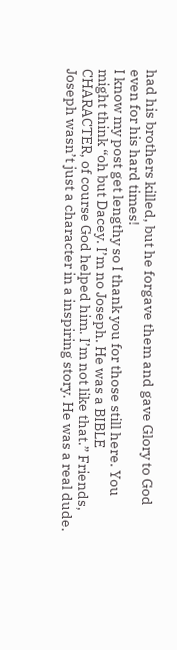had his brothers killed, but he forgave them and gave Glory to God even for his hard times!
I know my post get lengthy so I thank you for those still here. You might think “oh but Dacey. I’m no Joseph. He was a BIBLE CHARACTER, of course God helped him. I’m not like that.” Friends, Joseph wasn’t just a character in a inspiring story. He was a real dude.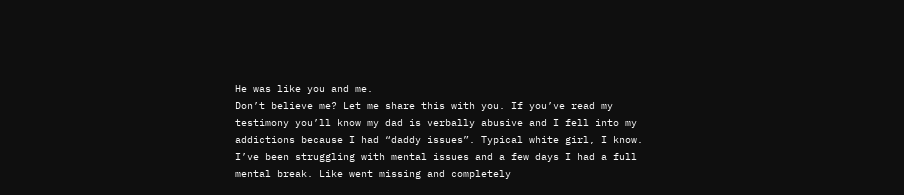He was like you and me.
Don’t believe me? Let me share this with you. If you’ve read my testimony you’ll know my dad is verbally abusive and I fell into my addictions because I had “daddy issues”. Typical white girl, I know. I’ve been struggling with mental issues and a few days I had a full mental break. Like went missing and completely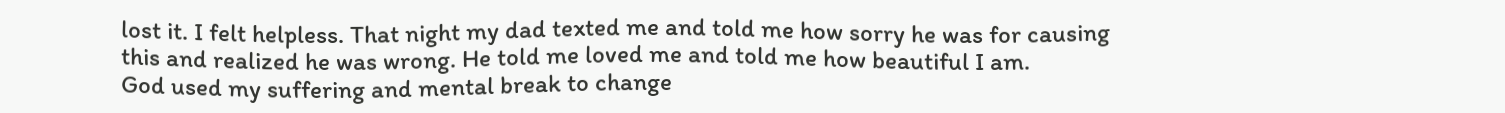lost it. I felt helpless. That night my dad texted me and told me how sorry he was for causing this and realized he was wrong. He told me loved me and told me how beautiful I am.
God used my suffering and mental break to change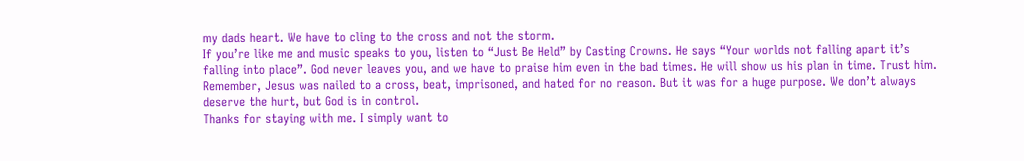my dads heart. We have to cling to the cross and not the storm.
If you’re like me and music speaks to you, listen to “Just Be Held” by Casting Crowns. He says “Your worlds not falling apart it’s falling into place”. God never leaves you, and we have to praise him even in the bad times. He will show us his plan in time. Trust him.
Remember, Jesus was nailed to a cross, beat, imprisoned, and hated for no reason. But it was for a huge purpose. We don’t always deserve the hurt, but God is in control.
Thanks for staying with me. I simply want to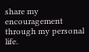share my encouragement through my personal life.